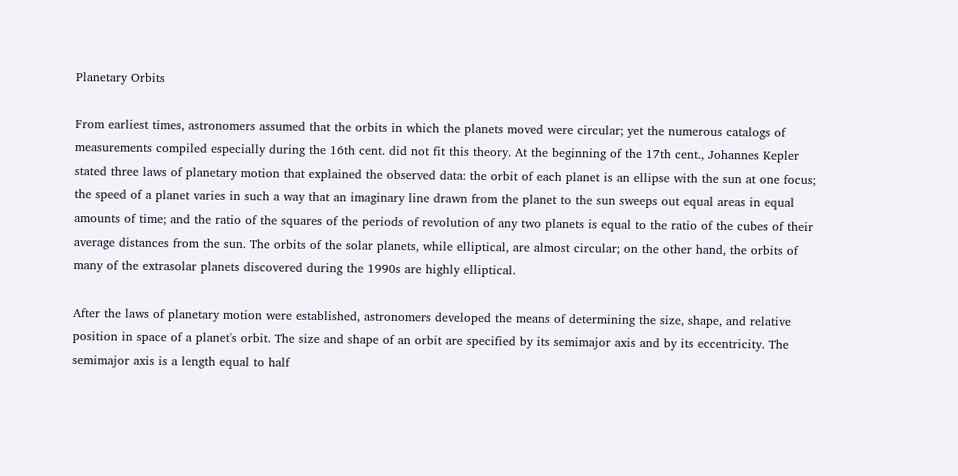Planetary Orbits

From earliest times, astronomers assumed that the orbits in which the planets moved were circular; yet the numerous catalogs of measurements compiled especially during the 16th cent. did not fit this theory. At the beginning of the 17th cent., Johannes Kepler stated three laws of planetary motion that explained the observed data: the orbit of each planet is an ellipse with the sun at one focus; the speed of a planet varies in such a way that an imaginary line drawn from the planet to the sun sweeps out equal areas in equal amounts of time; and the ratio of the squares of the periods of revolution of any two planets is equal to the ratio of the cubes of their average distances from the sun. The orbits of the solar planets, while elliptical, are almost circular; on the other hand, the orbits of many of the extrasolar planets discovered during the 1990s are highly elliptical.

After the laws of planetary motion were established, astronomers developed the means of determining the size, shape, and relative position in space of a planet's orbit. The size and shape of an orbit are specified by its semimajor axis and by its eccentricity. The semimajor axis is a length equal to half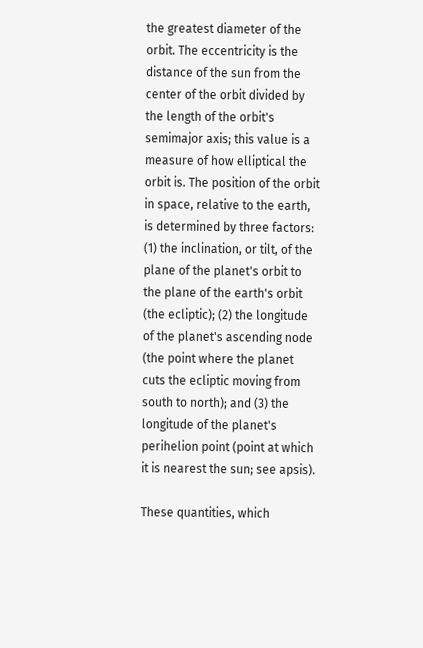the greatest diameter of the orbit. The eccentricity is the distance of the sun from the center of the orbit divided by the length of the orbit's semimajor axis; this value is a measure of how elliptical the orbit is. The position of the orbit in space, relative to the earth, is determined by three factors: (1) the inclination, or tilt, of the plane of the planet's orbit to the plane of the earth's orbit (the ecliptic); (2) the longitude of the planet's ascending node (the point where the planet cuts the ecliptic moving from south to north); and (3) the longitude of the planet's perihelion point (point at which it is nearest the sun; see apsis).

These quantities, which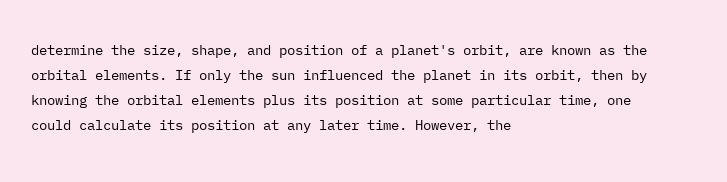determine the size, shape, and position of a planet's orbit, are known as the orbital elements. If only the sun influenced the planet in its orbit, then by knowing the orbital elements plus its position at some particular time, one could calculate its position at any later time. However, the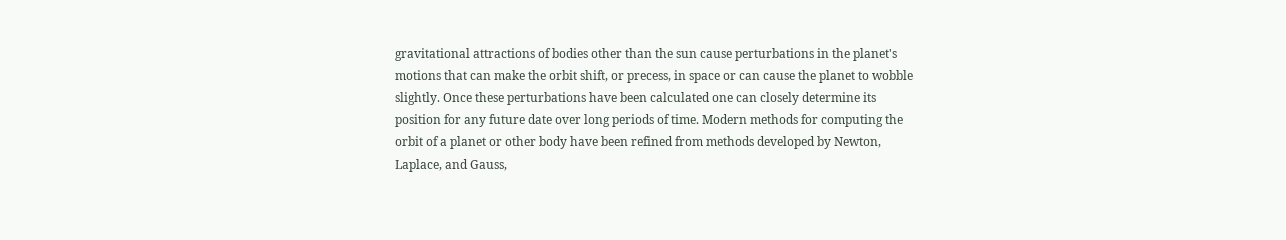gravitational attractions of bodies other than the sun cause perturbations in the planet's motions that can make the orbit shift, or precess, in space or can cause the planet to wobble slightly. Once these perturbations have been calculated one can closely determine its position for any future date over long periods of time. Modern methods for computing the orbit of a planet or other body have been refined from methods developed by Newton, Laplace, and Gauss,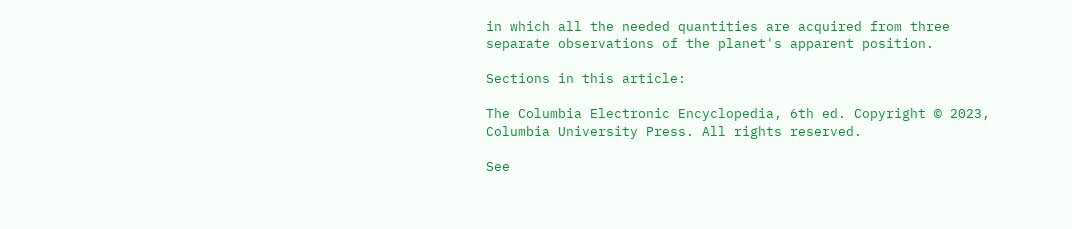in which all the needed quantities are acquired from three separate observations of the planet's apparent position.

Sections in this article:

The Columbia Electronic Encyclopedia, 6th ed. Copyright © 2023, Columbia University Press. All rights reserved.

See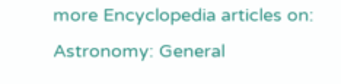more Encyclopedia articles on: Astronomy: General